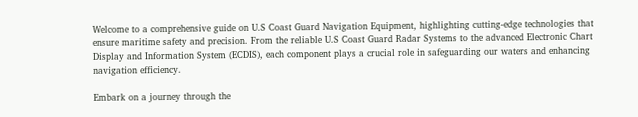Welcome to a comprehensive guide on U.S Coast Guard Navigation Equipment, highlighting cutting-edge technologies that ensure maritime safety and precision. From the reliable U.S Coast Guard Radar Systems to the advanced Electronic Chart Display and Information System (ECDIS), each component plays a crucial role in safeguarding our waters and enhancing navigation efficiency.

Embark on a journey through the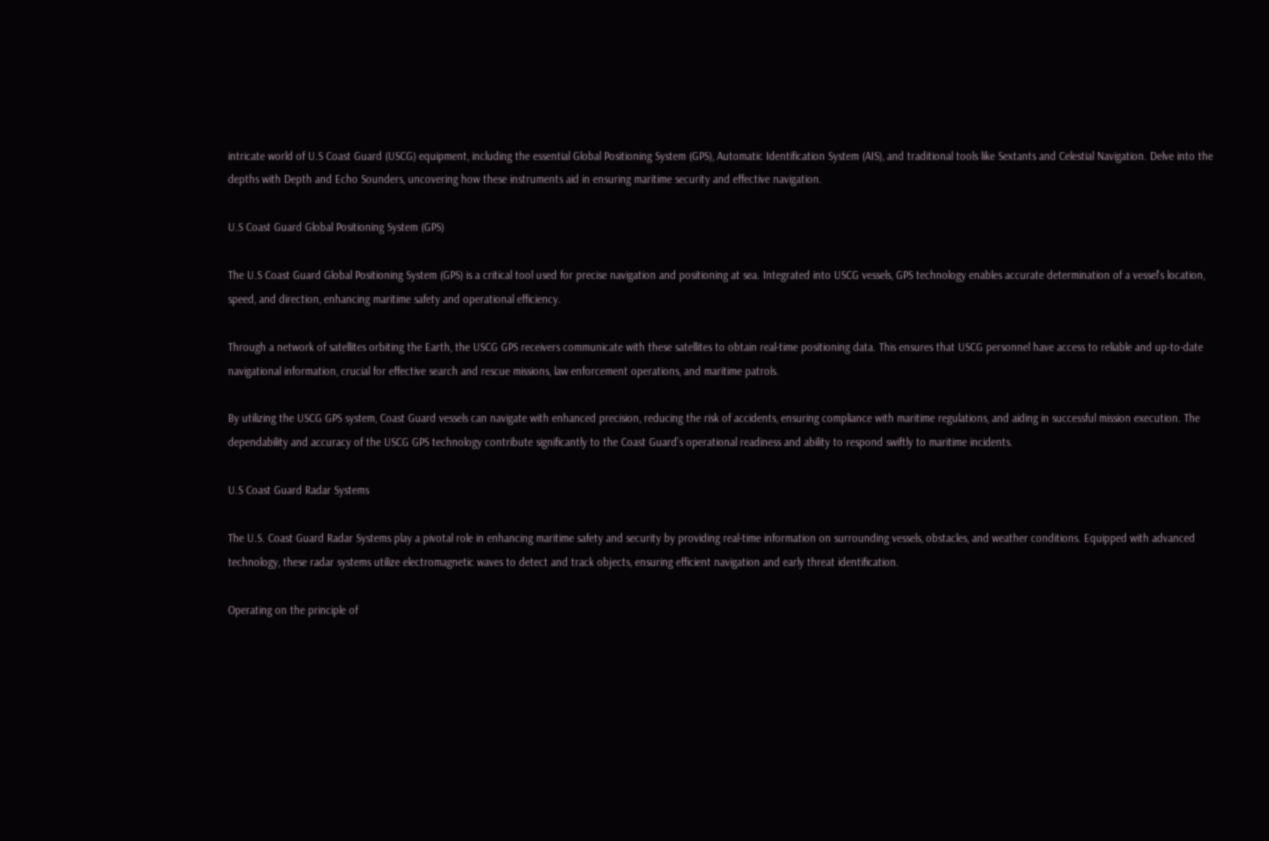intricate world of U.S Coast Guard (USCG) equipment, including the essential Global Positioning System (GPS), Automatic Identification System (AIS), and traditional tools like Sextants and Celestial Navigation. Delve into the depths with Depth and Echo Sounders, uncovering how these instruments aid in ensuring maritime security and effective navigation.

U.S Coast Guard Global Positioning System (GPS)

The U.S Coast Guard Global Positioning System (GPS) is a critical tool used for precise navigation and positioning at sea. Integrated into USCG vessels, GPS technology enables accurate determination of a vessel’s location, speed, and direction, enhancing maritime safety and operational efficiency.

Through a network of satellites orbiting the Earth, the USCG GPS receivers communicate with these satellites to obtain real-time positioning data. This ensures that USCG personnel have access to reliable and up-to-date navigational information, crucial for effective search and rescue missions, law enforcement operations, and maritime patrols.

By utilizing the USCG GPS system, Coast Guard vessels can navigate with enhanced precision, reducing the risk of accidents, ensuring compliance with maritime regulations, and aiding in successful mission execution. The dependability and accuracy of the USCG GPS technology contribute significantly to the Coast Guard’s operational readiness and ability to respond swiftly to maritime incidents.

U.S Coast Guard Radar Systems

The U.S. Coast Guard Radar Systems play a pivotal role in enhancing maritime safety and security by providing real-time information on surrounding vessels, obstacles, and weather conditions. Equipped with advanced technology, these radar systems utilize electromagnetic waves to detect and track objects, ensuring efficient navigation and early threat identification.

Operating on the principle of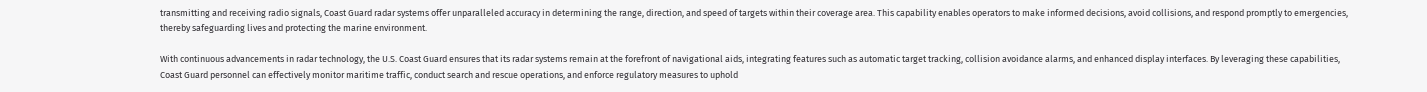transmitting and receiving radio signals, Coast Guard radar systems offer unparalleled accuracy in determining the range, direction, and speed of targets within their coverage area. This capability enables operators to make informed decisions, avoid collisions, and respond promptly to emergencies, thereby safeguarding lives and protecting the marine environment.

With continuous advancements in radar technology, the U.S. Coast Guard ensures that its radar systems remain at the forefront of navigational aids, integrating features such as automatic target tracking, collision avoidance alarms, and enhanced display interfaces. By leveraging these capabilities, Coast Guard personnel can effectively monitor maritime traffic, conduct search and rescue operations, and enforce regulatory measures to uphold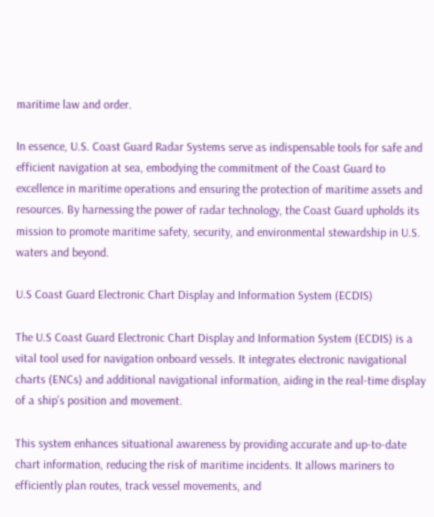maritime law and order.

In essence, U.S. Coast Guard Radar Systems serve as indispensable tools for safe and efficient navigation at sea, embodying the commitment of the Coast Guard to excellence in maritime operations and ensuring the protection of maritime assets and resources. By harnessing the power of radar technology, the Coast Guard upholds its mission to promote maritime safety, security, and environmental stewardship in U.S. waters and beyond.

U.S Coast Guard Electronic Chart Display and Information System (ECDIS)

The U.S Coast Guard Electronic Chart Display and Information System (ECDIS) is a vital tool used for navigation onboard vessels. It integrates electronic navigational charts (ENCs) and additional navigational information, aiding in the real-time display of a ship’s position and movement.

This system enhances situational awareness by providing accurate and up-to-date chart information, reducing the risk of maritime incidents. It allows mariners to efficiently plan routes, track vessel movements, and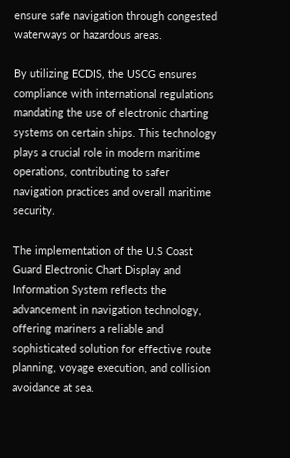ensure safe navigation through congested waterways or hazardous areas.

By utilizing ECDIS, the USCG ensures compliance with international regulations mandating the use of electronic charting systems on certain ships. This technology plays a crucial role in modern maritime operations, contributing to safer navigation practices and overall maritime security.

The implementation of the U.S Coast Guard Electronic Chart Display and Information System reflects the advancement in navigation technology, offering mariners a reliable and sophisticated solution for effective route planning, voyage execution, and collision avoidance at sea.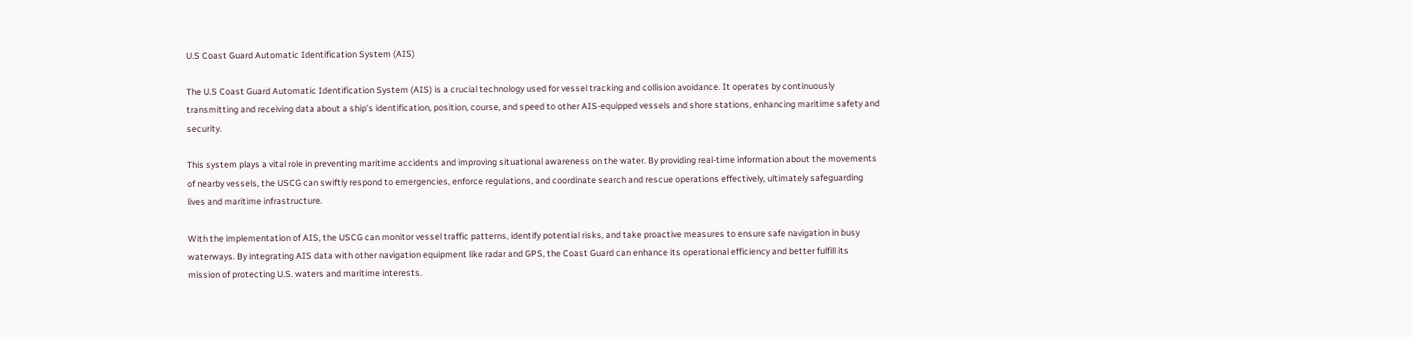U.S Coast Guard Automatic Identification System (AIS)

The U.S Coast Guard Automatic Identification System (AIS) is a crucial technology used for vessel tracking and collision avoidance. It operates by continuously transmitting and receiving data about a ship’s identification, position, course, and speed to other AIS-equipped vessels and shore stations, enhancing maritime safety and security.

This system plays a vital role in preventing maritime accidents and improving situational awareness on the water. By providing real-time information about the movements of nearby vessels, the USCG can swiftly respond to emergencies, enforce regulations, and coordinate search and rescue operations effectively, ultimately safeguarding lives and maritime infrastructure.

With the implementation of AIS, the USCG can monitor vessel traffic patterns, identify potential risks, and take proactive measures to ensure safe navigation in busy waterways. By integrating AIS data with other navigation equipment like radar and GPS, the Coast Guard can enhance its operational efficiency and better fulfill its mission of protecting U.S. waters and maritime interests.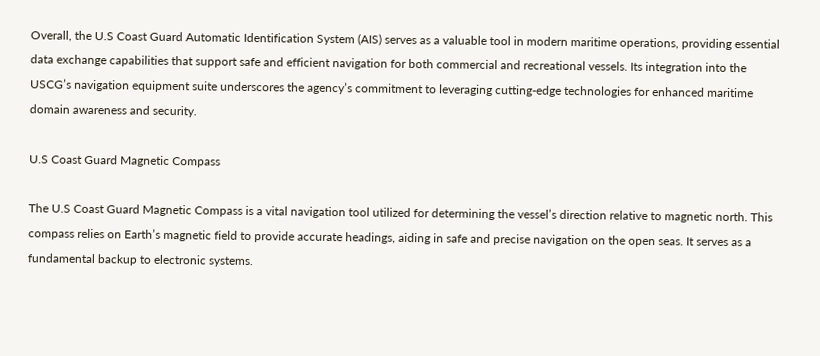Overall, the U.S Coast Guard Automatic Identification System (AIS) serves as a valuable tool in modern maritime operations, providing essential data exchange capabilities that support safe and efficient navigation for both commercial and recreational vessels. Its integration into the USCG’s navigation equipment suite underscores the agency’s commitment to leveraging cutting-edge technologies for enhanced maritime domain awareness and security.

U.S Coast Guard Magnetic Compass

The U.S Coast Guard Magnetic Compass is a vital navigation tool utilized for determining the vessel’s direction relative to magnetic north. This compass relies on Earth’s magnetic field to provide accurate headings, aiding in safe and precise navigation on the open seas. It serves as a fundamental backup to electronic systems.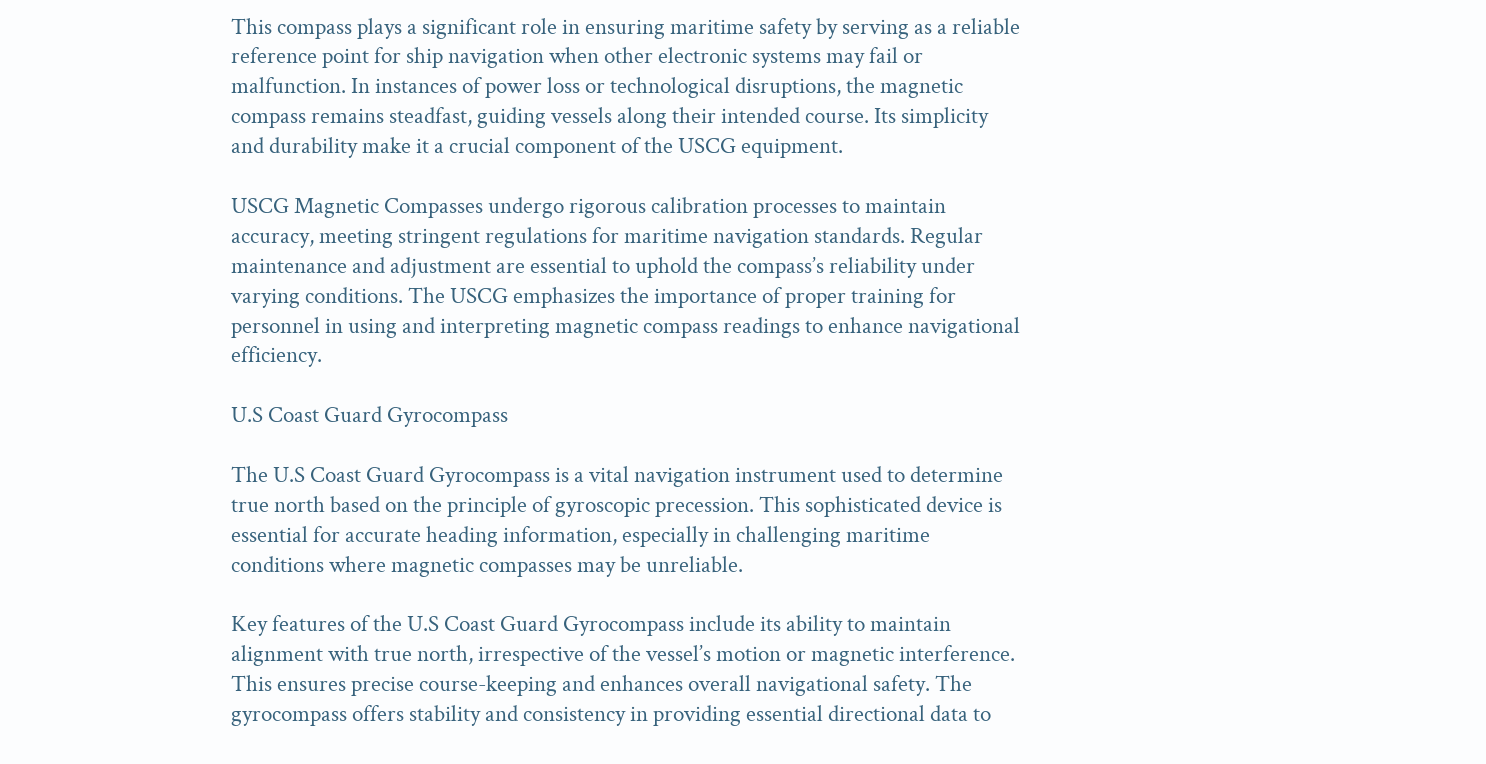This compass plays a significant role in ensuring maritime safety by serving as a reliable reference point for ship navigation when other electronic systems may fail or malfunction. In instances of power loss or technological disruptions, the magnetic compass remains steadfast, guiding vessels along their intended course. Its simplicity and durability make it a crucial component of the USCG equipment.

USCG Magnetic Compasses undergo rigorous calibration processes to maintain accuracy, meeting stringent regulations for maritime navigation standards. Regular maintenance and adjustment are essential to uphold the compass’s reliability under varying conditions. The USCG emphasizes the importance of proper training for personnel in using and interpreting magnetic compass readings to enhance navigational efficiency.

U.S Coast Guard Gyrocompass

The U.S Coast Guard Gyrocompass is a vital navigation instrument used to determine true north based on the principle of gyroscopic precession. This sophisticated device is essential for accurate heading information, especially in challenging maritime conditions where magnetic compasses may be unreliable.

Key features of the U.S Coast Guard Gyrocompass include its ability to maintain alignment with true north, irrespective of the vessel’s motion or magnetic interference. This ensures precise course-keeping and enhances overall navigational safety. The gyrocompass offers stability and consistency in providing essential directional data to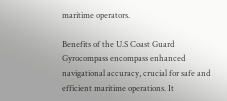maritime operators.

Benefits of the U.S Coast Guard Gyrocompass encompass enhanced navigational accuracy, crucial for safe and efficient maritime operations. It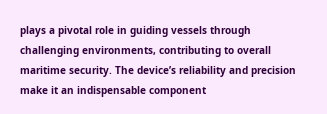plays a pivotal role in guiding vessels through challenging environments, contributing to overall maritime security. The device’s reliability and precision make it an indispensable component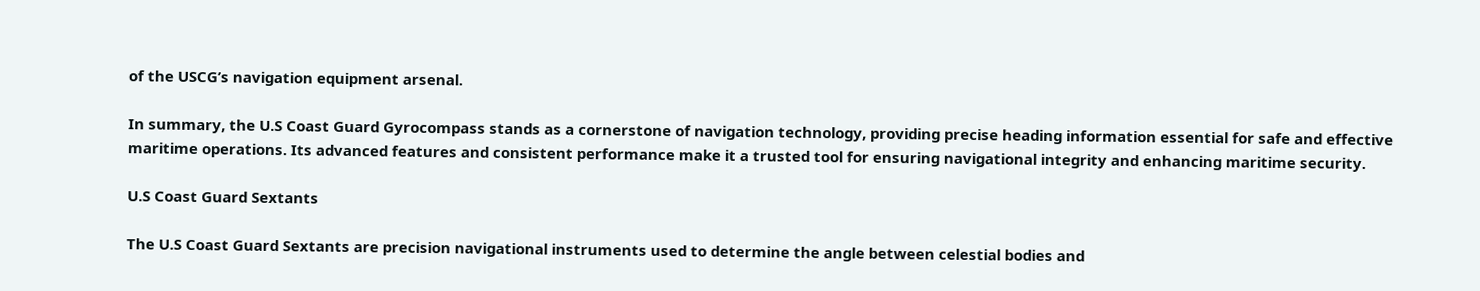of the USCG’s navigation equipment arsenal.

In summary, the U.S Coast Guard Gyrocompass stands as a cornerstone of navigation technology, providing precise heading information essential for safe and effective maritime operations. Its advanced features and consistent performance make it a trusted tool for ensuring navigational integrity and enhancing maritime security.

U.S Coast Guard Sextants

The U.S Coast Guard Sextants are precision navigational instruments used to determine the angle between celestial bodies and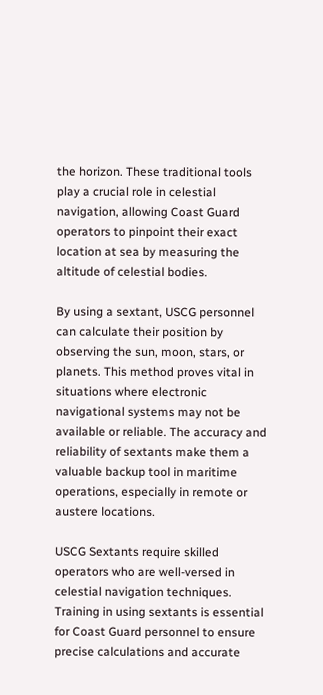the horizon. These traditional tools play a crucial role in celestial navigation, allowing Coast Guard operators to pinpoint their exact location at sea by measuring the altitude of celestial bodies.

By using a sextant, USCG personnel can calculate their position by observing the sun, moon, stars, or planets. This method proves vital in situations where electronic navigational systems may not be available or reliable. The accuracy and reliability of sextants make them a valuable backup tool in maritime operations, especially in remote or austere locations.

USCG Sextants require skilled operators who are well-versed in celestial navigation techniques. Training in using sextants is essential for Coast Guard personnel to ensure precise calculations and accurate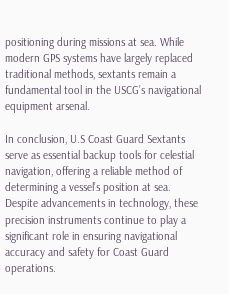positioning during missions at sea. While modern GPS systems have largely replaced traditional methods, sextants remain a fundamental tool in the USCG’s navigational equipment arsenal.

In conclusion, U.S Coast Guard Sextants serve as essential backup tools for celestial navigation, offering a reliable method of determining a vessel’s position at sea. Despite advancements in technology, these precision instruments continue to play a significant role in ensuring navigational accuracy and safety for Coast Guard operations.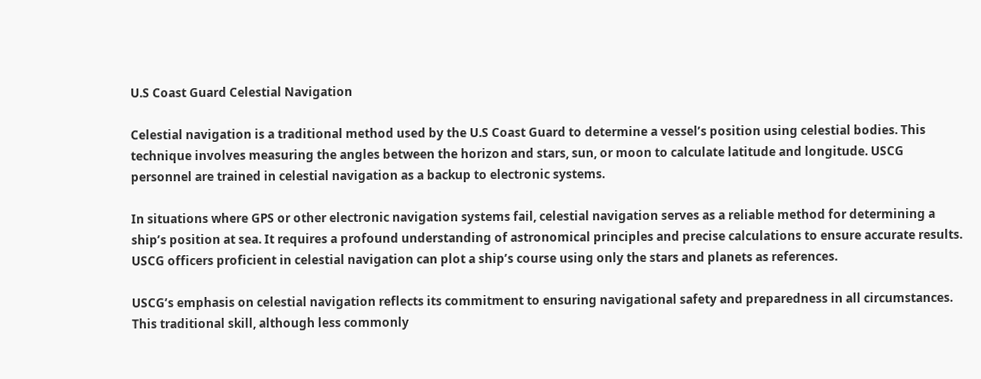U.S Coast Guard Celestial Navigation

Celestial navigation is a traditional method used by the U.S Coast Guard to determine a vessel’s position using celestial bodies. This technique involves measuring the angles between the horizon and stars, sun, or moon to calculate latitude and longitude. USCG personnel are trained in celestial navigation as a backup to electronic systems.

In situations where GPS or other electronic navigation systems fail, celestial navigation serves as a reliable method for determining a ship’s position at sea. It requires a profound understanding of astronomical principles and precise calculations to ensure accurate results. USCG officers proficient in celestial navigation can plot a ship’s course using only the stars and planets as references.

USCG’s emphasis on celestial navigation reflects its commitment to ensuring navigational safety and preparedness in all circumstances. This traditional skill, although less commonly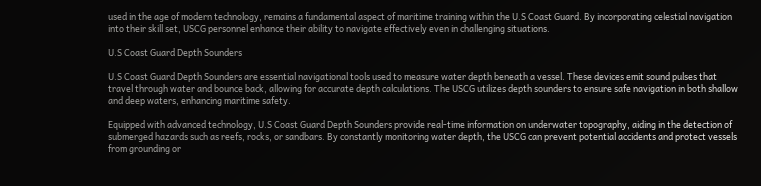used in the age of modern technology, remains a fundamental aspect of maritime training within the U.S Coast Guard. By incorporating celestial navigation into their skill set, USCG personnel enhance their ability to navigate effectively even in challenging situations.

U.S Coast Guard Depth Sounders

U.S Coast Guard Depth Sounders are essential navigational tools used to measure water depth beneath a vessel. These devices emit sound pulses that travel through water and bounce back, allowing for accurate depth calculations. The USCG utilizes depth sounders to ensure safe navigation in both shallow and deep waters, enhancing maritime safety.

Equipped with advanced technology, U.S Coast Guard Depth Sounders provide real-time information on underwater topography, aiding in the detection of submerged hazards such as reefs, rocks, or sandbars. By constantly monitoring water depth, the USCG can prevent potential accidents and protect vessels from grounding or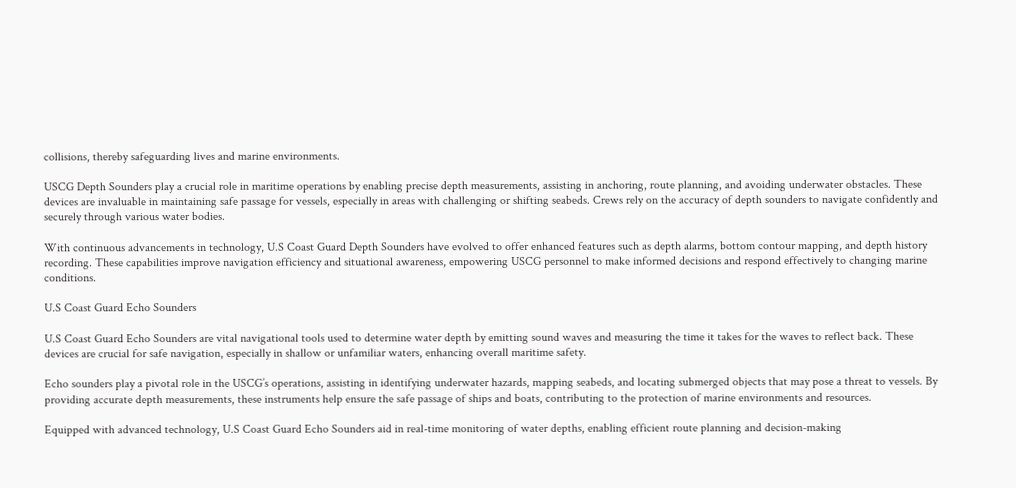collisions, thereby safeguarding lives and marine environments.

USCG Depth Sounders play a crucial role in maritime operations by enabling precise depth measurements, assisting in anchoring, route planning, and avoiding underwater obstacles. These devices are invaluable in maintaining safe passage for vessels, especially in areas with challenging or shifting seabeds. Crews rely on the accuracy of depth sounders to navigate confidently and securely through various water bodies.

With continuous advancements in technology, U.S Coast Guard Depth Sounders have evolved to offer enhanced features such as depth alarms, bottom contour mapping, and depth history recording. These capabilities improve navigation efficiency and situational awareness, empowering USCG personnel to make informed decisions and respond effectively to changing marine conditions.

U.S Coast Guard Echo Sounders

U.S Coast Guard Echo Sounders are vital navigational tools used to determine water depth by emitting sound waves and measuring the time it takes for the waves to reflect back. These devices are crucial for safe navigation, especially in shallow or unfamiliar waters, enhancing overall maritime safety.

Echo sounders play a pivotal role in the USCG’s operations, assisting in identifying underwater hazards, mapping seabeds, and locating submerged objects that may pose a threat to vessels. By providing accurate depth measurements, these instruments help ensure the safe passage of ships and boats, contributing to the protection of marine environments and resources.

Equipped with advanced technology, U.S Coast Guard Echo Sounders aid in real-time monitoring of water depths, enabling efficient route planning and decision-making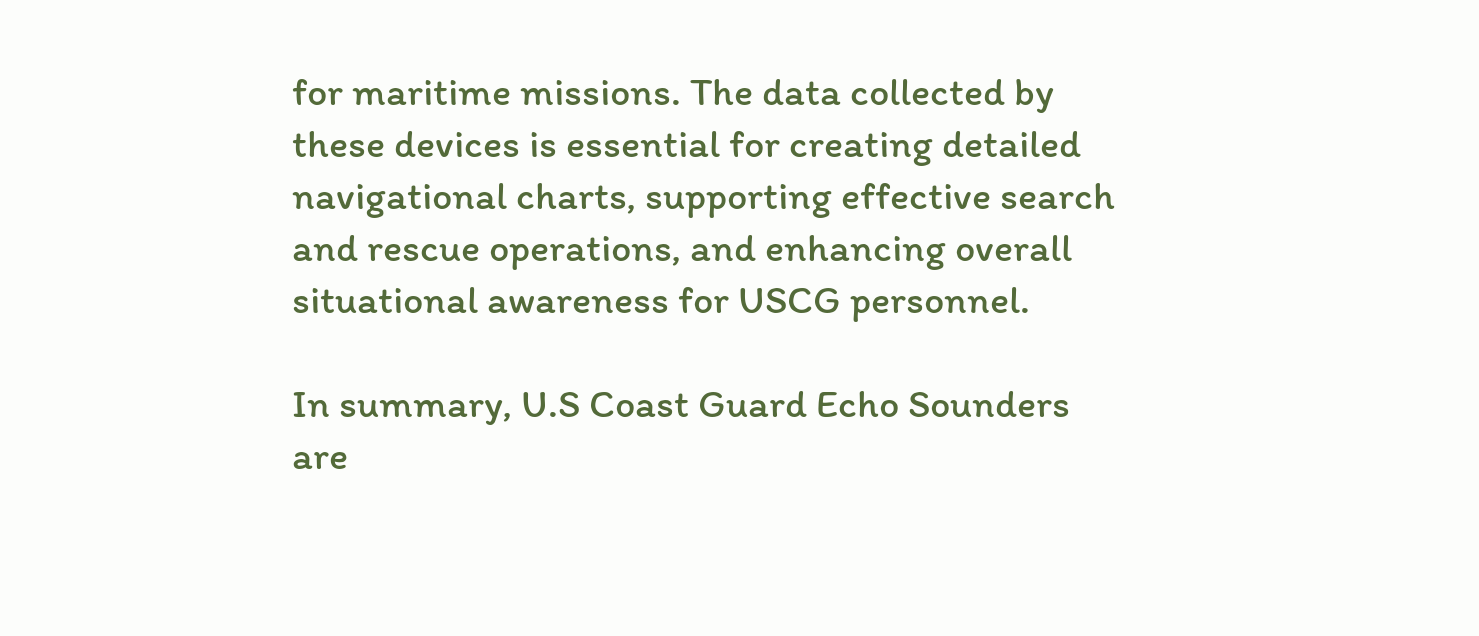for maritime missions. The data collected by these devices is essential for creating detailed navigational charts, supporting effective search and rescue operations, and enhancing overall situational awareness for USCG personnel.

In summary, U.S Coast Guard Echo Sounders are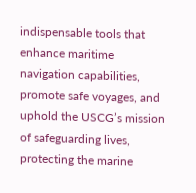indispensable tools that enhance maritime navigation capabilities, promote safe voyages, and uphold the USCG’s mission of safeguarding lives, protecting the marine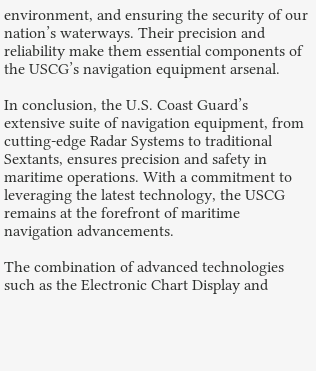environment, and ensuring the security of our nation’s waterways. Their precision and reliability make them essential components of the USCG’s navigation equipment arsenal.

In conclusion, the U.S. Coast Guard’s extensive suite of navigation equipment, from cutting-edge Radar Systems to traditional Sextants, ensures precision and safety in maritime operations. With a commitment to leveraging the latest technology, the USCG remains at the forefront of maritime navigation advancements.

The combination of advanced technologies such as the Electronic Chart Display and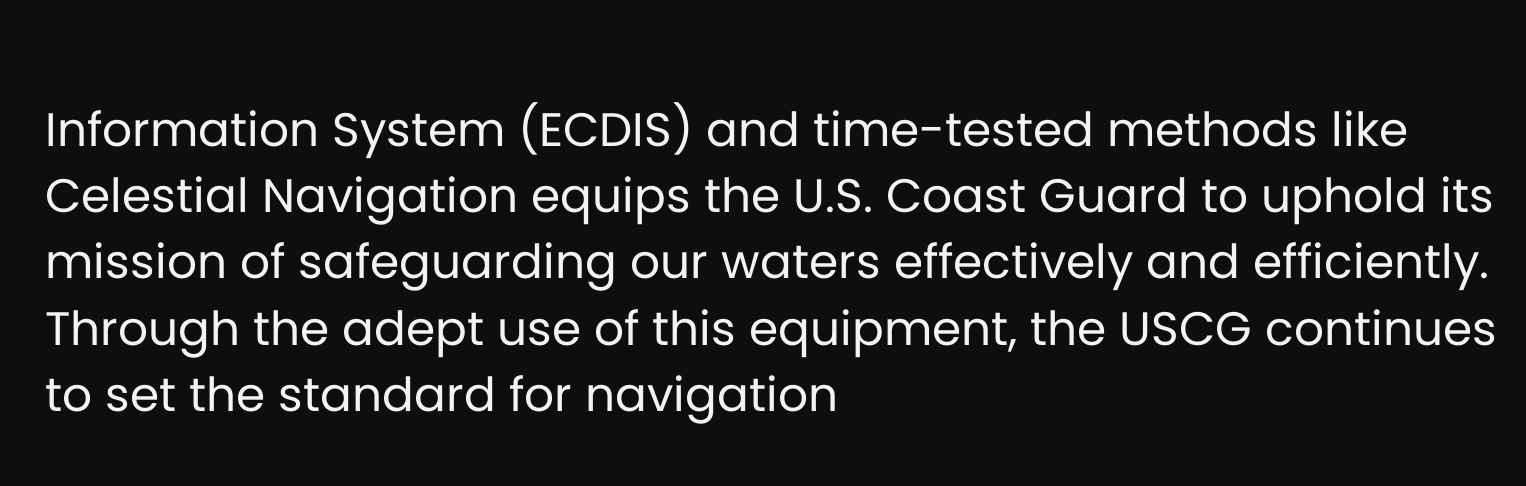Information System (ECDIS) and time-tested methods like Celestial Navigation equips the U.S. Coast Guard to uphold its mission of safeguarding our waters effectively and efficiently. Through the adept use of this equipment, the USCG continues to set the standard for navigation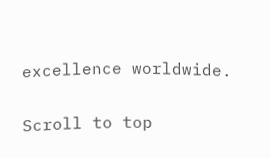excellence worldwide.

Scroll to top